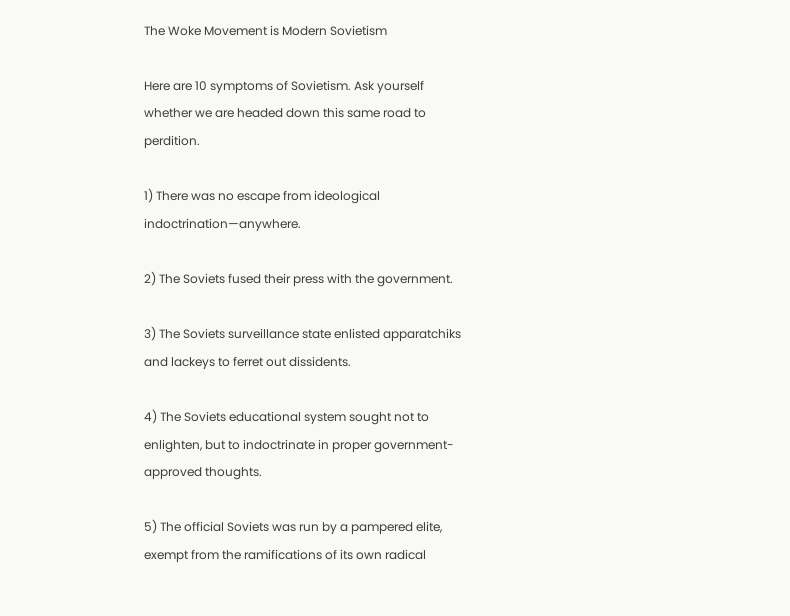The Woke Movement is Modern Sovietism

Here are 10 symptoms of Sovietism. Ask yourself whether we are headed down this same road to perdition.

1) There was no escape from ideological indoctrination—anywhere.

2) The Soviets fused their press with the government.

3) The Soviets surveillance state enlisted apparatchiks and lackeys to ferret out dissidents.

4) The Soviets educational system sought not to enlighten, but to indoctrinate in proper government-approved thoughts.

5) The official Soviets was run by a pampered elite, exempt from the ramifications of its own radical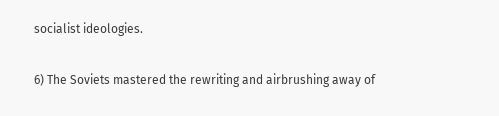socialist ideologies.

6) The Soviets mastered the rewriting and airbrushing away of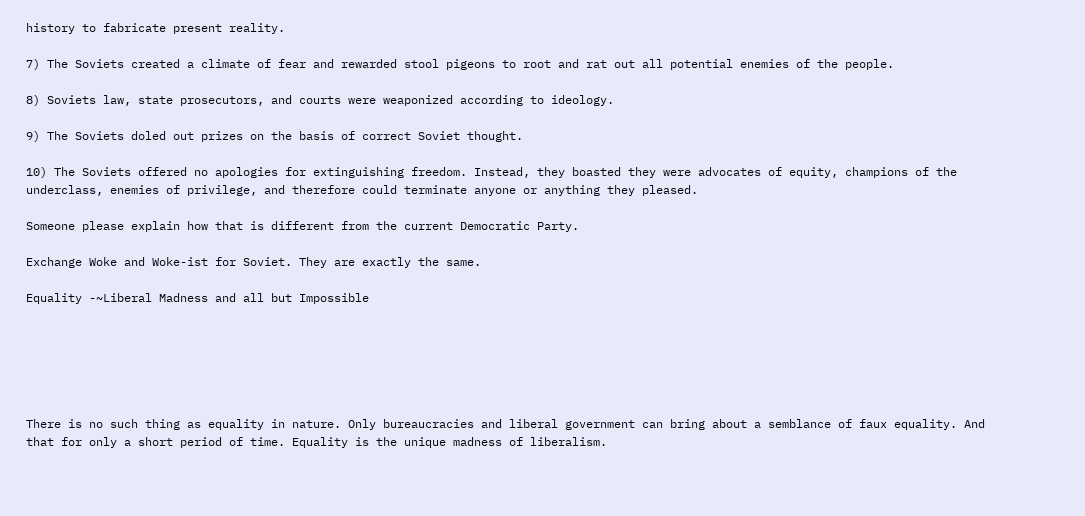history to fabricate present reality.

7) The Soviets created a climate of fear and rewarded stool pigeons to root and rat out all potential enemies of the people.

8) Soviets law, state prosecutors, and courts were weaponized according to ideology.

9) The Soviets doled out prizes on the basis of correct Soviet thought.

10) The Soviets offered no apologies for extinguishing freedom. Instead, they boasted they were advocates of equity, champions of the underclass, enemies of privilege, and therefore could terminate anyone or anything they pleased.

Someone please explain how that is different from the current Democratic Party.

Exchange Woke and Woke-ist for Soviet. They are exactly the same.

Equality -~Liberal Madness and all but Impossible






There is no such thing as equality in nature. Only bureaucracies and liberal government can bring about a semblance of faux equality. And that for only a short period of time. Equality is the unique madness of liberalism.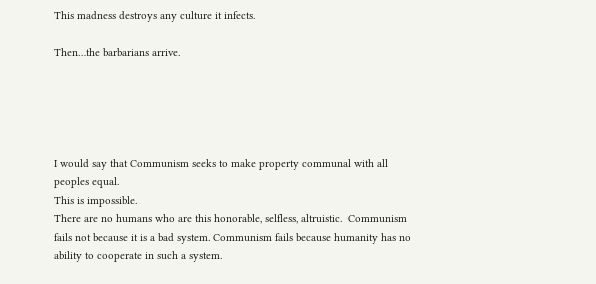This madness destroys any culture it infects.

Then…the barbarians arrive.





I would say that Communism seeks to make property communal with all peoples equal.
This is impossible.
There are no humans who are this honorable, selfless, altruistic.  Communism fails not because it is a bad system. Communism fails because humanity has no ability to cooperate in such a system.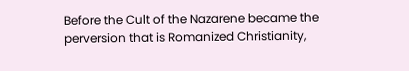Before the Cult of the Nazarene became the perversion that is Romanized Christianity,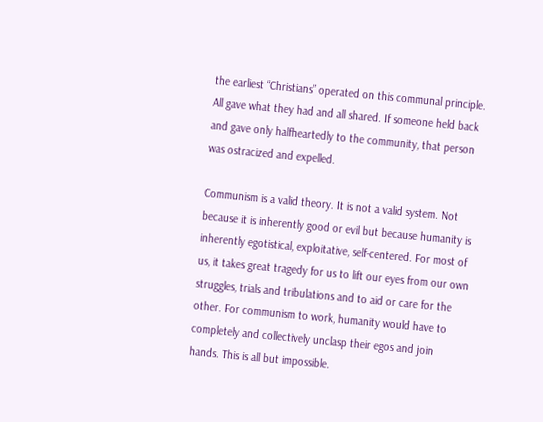the earliest “Christians” operated on this communal principle. All gave what they had and all shared. If someone held back and gave only halfheartedly to the community, that person was ostracized and expelled.

Communism is a valid theory. It is not a valid system. Not because it is inherently good or evil but because humanity is inherently egotistical, exploitative, self-centered. For most of us, it takes great tragedy for us to lift our eyes from our own struggles, trials and tribulations and to aid or care for the other. For communism to work, humanity would have to completely and collectively unclasp their egos and join hands. This is all but impossible.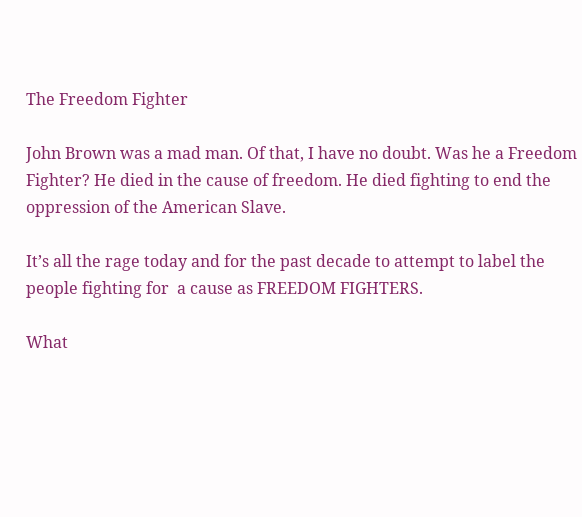The Freedom Fighter

John Brown was a mad man. Of that, I have no doubt. Was he a Freedom Fighter? He died in the cause of freedom. He died fighting to end the oppression of the American Slave.

It’s all the rage today and for the past decade to attempt to label the people fighting for  a cause as FREEDOM FIGHTERS.

What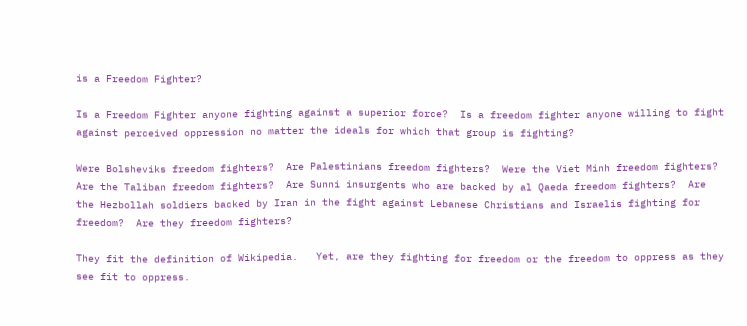is a Freedom Fighter?

Is a Freedom Fighter anyone fighting against a superior force?  Is a freedom fighter anyone willing to fight against perceived oppression no matter the ideals for which that group is fighting?

Were Bolsheviks freedom fighters?  Are Palestinians freedom fighters?  Were the Viet Minh freedom fighters?  Are the Taliban freedom fighters?  Are Sunni insurgents who are backed by al Qaeda freedom fighters?  Are the Hezbollah soldiers backed by Iran in the fight against Lebanese Christians and Israelis fighting for freedom?  Are they freedom fighters?

They fit the definition of Wikipedia.   Yet, are they fighting for freedom or the freedom to oppress as they see fit to oppress.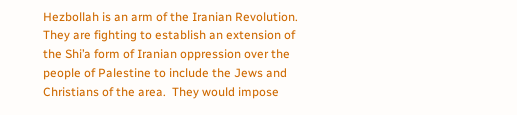Hezbollah is an arm of the Iranian Revolution.  They are fighting to establish an extension of the Shi’a form of Iranian oppression over the people of Palestine to include the Jews and Christians of the area.  They would impose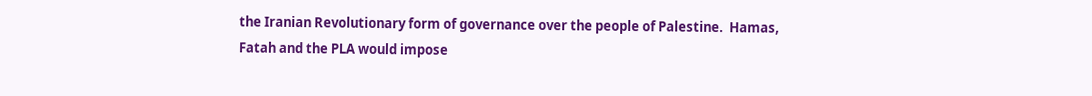the Iranian Revolutionary form of governance over the people of Palestine.  Hamas, Fatah and the PLA would impose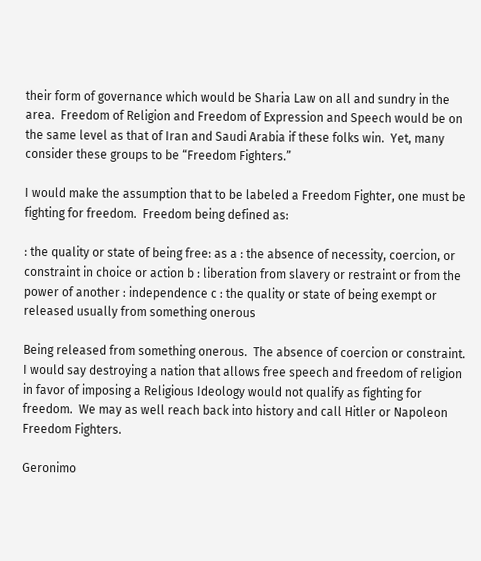their form of governance which would be Sharia Law on all and sundry in the area.  Freedom of Religion and Freedom of Expression and Speech would be on the same level as that of Iran and Saudi Arabia if these folks win.  Yet, many consider these groups to be “Freedom Fighters.”

I would make the assumption that to be labeled a Freedom Fighter, one must be fighting for freedom.  Freedom being defined as:

: the quality or state of being free: as a : the absence of necessity, coercion, or constraint in choice or action b : liberation from slavery or restraint or from the power of another : independence c : the quality or state of being exempt or released usually from something onerous

Being released from something onerous.  The absence of coercion or constraint.  I would say destroying a nation that allows free speech and freedom of religion in favor of imposing a Religious Ideology would not qualify as fighting for freedom.  We may as well reach back into history and call Hitler or Napoleon Freedom Fighters.

Geronimo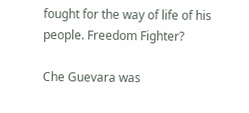fought for the way of life of his people. Freedom Fighter?

Che Guevara was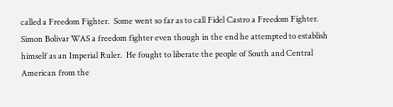called a Freedom Fighter.  Some went so far as to call Fidel Castro a Freedom Fighter.  Simon Bolivar WAS a freedom fighter even though in the end he attempted to establish himself as an Imperial Ruler.  He fought to liberate the people of South and Central American from the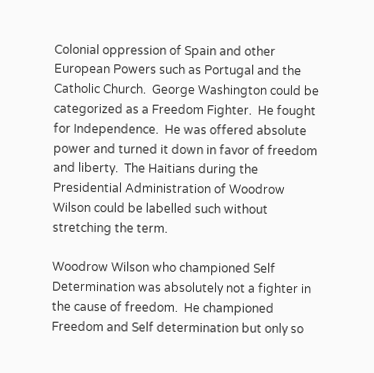Colonial oppression of Spain and other European Powers such as Portugal and the Catholic Church.  George Washington could be categorized as a Freedom Fighter.  He fought for Independence.  He was offered absolute power and turned it down in favor of freedom and liberty.  The Haitians during the Presidential Administration of Woodrow Wilson could be labelled such without stretching the term.

Woodrow Wilson who championed Self Determination was absolutely not a fighter in the cause of freedom.  He championed Freedom and Self determination but only so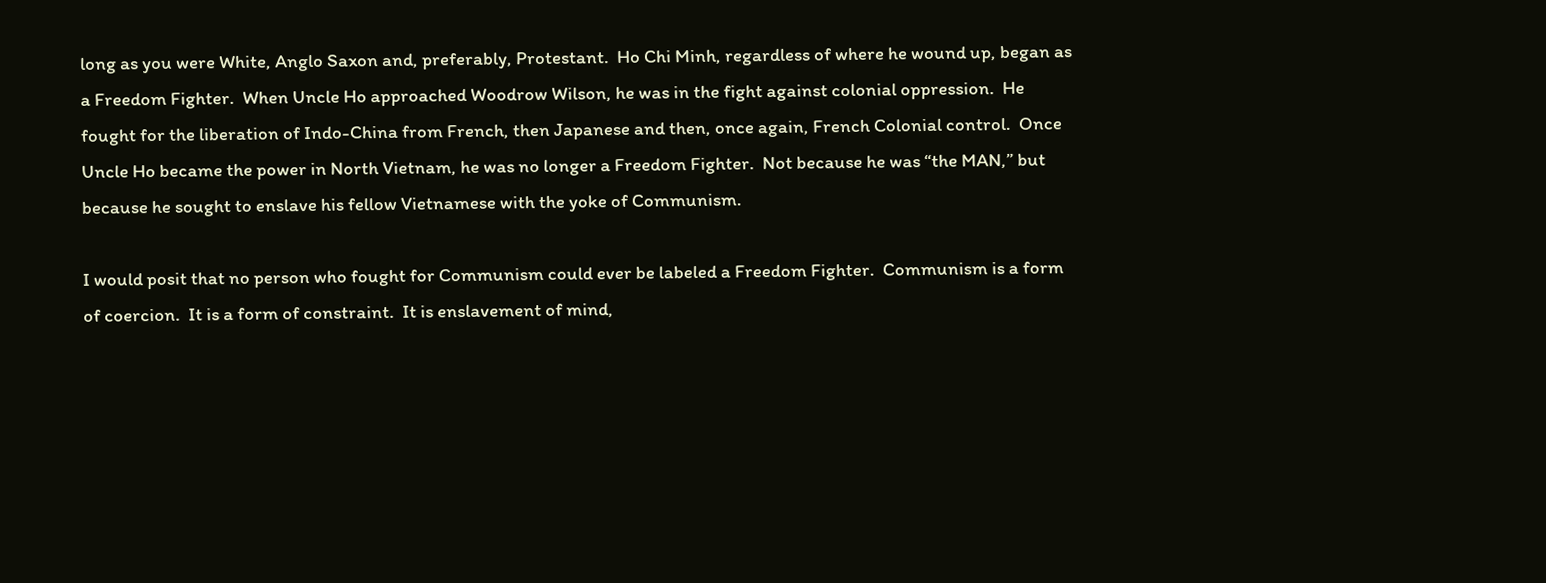long as you were White, Anglo Saxon and, preferably, Protestant.  Ho Chi Minh, regardless of where he wound up, began as a Freedom Fighter.  When Uncle Ho approached Woodrow Wilson, he was in the fight against colonial oppression.  He fought for the liberation of Indo-China from French, then Japanese and then, once again, French Colonial control.  Once Uncle Ho became the power in North Vietnam, he was no longer a Freedom Fighter.  Not because he was “the MAN,” but because he sought to enslave his fellow Vietnamese with the yoke of Communism.

I would posit that no person who fought for Communism could ever be labeled a Freedom Fighter.  Communism is a form of coercion.  It is a form of constraint.  It is enslavement of mind,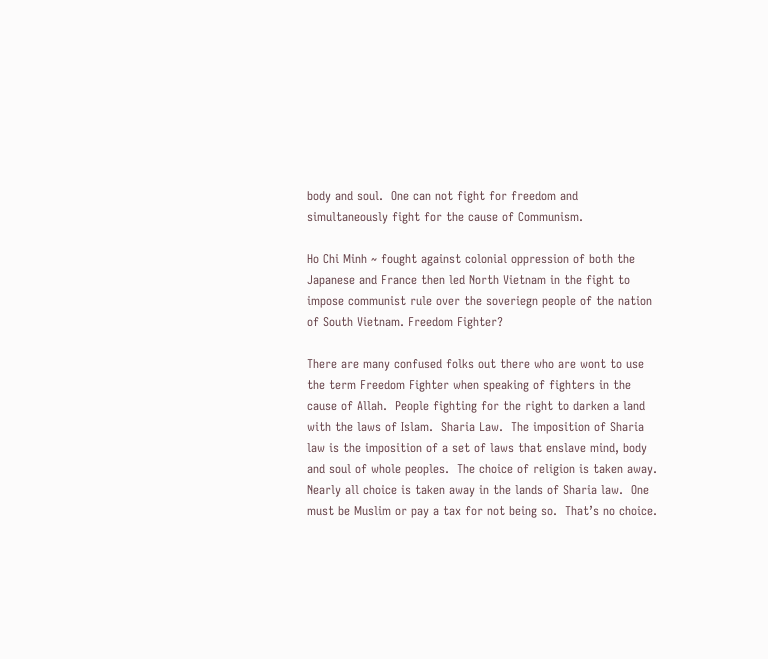body and soul.  One can not fight for freedom and simultaneously fight for the cause of Communism.

Ho Chi Minh ~ fought against colonial oppression of both the Japanese and France then led North Vietnam in the fight to impose communist rule over the soveriegn people of the nation of South Vietnam. Freedom Fighter?

There are many confused folks out there who are wont to use the term Freedom Fighter when speaking of fighters in the cause of Allah.  People fighting for the right to darken a land with the laws of Islam.  Sharia Law.  The imposition of Sharia law is the imposition of a set of laws that enslave mind, body and soul of whole peoples.  The choice of religion is taken away.  Nearly all choice is taken away in the lands of Sharia law.  One must be Muslim or pay a tax for not being so.  That’s no choice.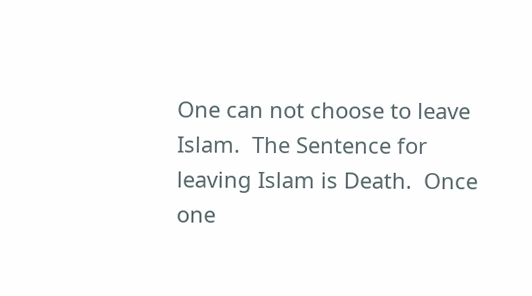One can not choose to leave Islam.  The Sentence for leaving Islam is Death.  Once one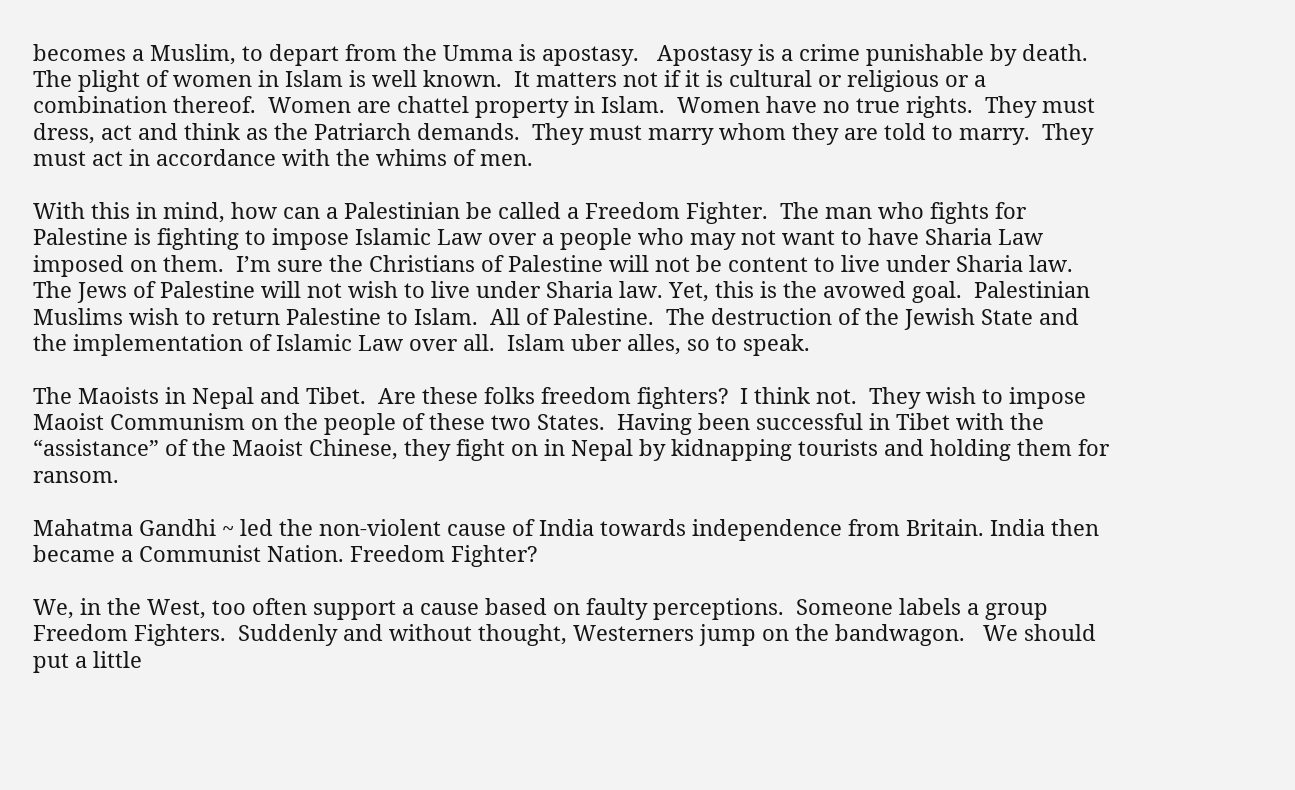becomes a Muslim, to depart from the Umma is apostasy.   Apostasy is a crime punishable by death.  The plight of women in Islam is well known.  It matters not if it is cultural or religious or a combination thereof.  Women are chattel property in Islam.  Women have no true rights.  They must dress, act and think as the Patriarch demands.  They must marry whom they are told to marry.  They must act in accordance with the whims of men.

With this in mind, how can a Palestinian be called a Freedom Fighter.  The man who fights for Palestine is fighting to impose Islamic Law over a people who may not want to have Sharia Law imposed on them.  I’m sure the Christians of Palestine will not be content to live under Sharia law.  The Jews of Palestine will not wish to live under Sharia law. Yet, this is the avowed goal.  Palestinian Muslims wish to return Palestine to Islam.  All of Palestine.  The destruction of the Jewish State and the implementation of Islamic Law over all.  Islam uber alles, so to speak.

The Maoists in Nepal and Tibet.  Are these folks freedom fighters?  I think not.  They wish to impose Maoist Communism on the people of these two States.  Having been successful in Tibet with the “assistance” of the Maoist Chinese, they fight on in Nepal by kidnapping tourists and holding them for ransom.

Mahatma Gandhi ~ led the non-violent cause of India towards independence from Britain. India then became a Communist Nation. Freedom Fighter?

We, in the West, too often support a cause based on faulty perceptions.  Someone labels a group Freedom Fighters.  Suddenly and without thought, Westerners jump on the bandwagon.   We should put a little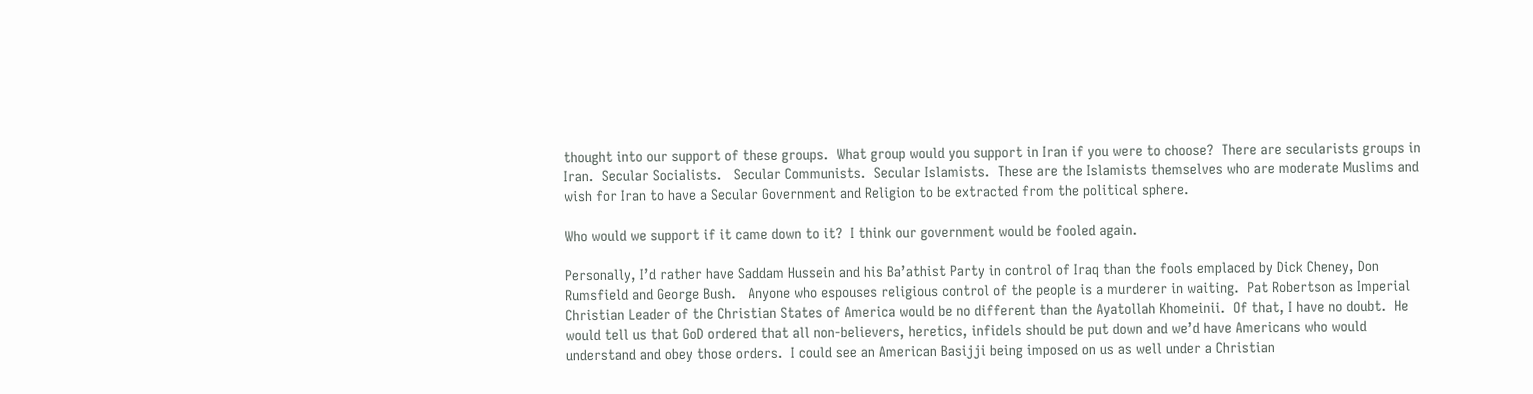thought into our support of these groups.  What group would you support in Iran if you were to choose?  There are secularists groups in Iran.  Secular Socialists.   Secular Communists.  Secular Islamists.  These are the Islamists themselves who are moderate Muslims and wish for Iran to have a Secular Government and Religion to be extracted from the political sphere.

Who would we support if it came down to it?  I think our government would be fooled again.

Personally, I’d rather have Saddam Hussein and his Ba’athist Party in control of Iraq than the fools emplaced by Dick Cheney, Don Rumsfield and George Bush.   Anyone who espouses religious control of the people is a murderer in waiting.  Pat Robertson as Imperial Christian Leader of the Christian States of America would be no different than the Ayatollah Khomeinii.  Of that, I have no doubt.  He would tell us that GoD ordered that all non-believers, heretics, infidels should be put down and we’d have Americans who would understand and obey those orders.  I could see an American Basijji being imposed on us as well under a Christian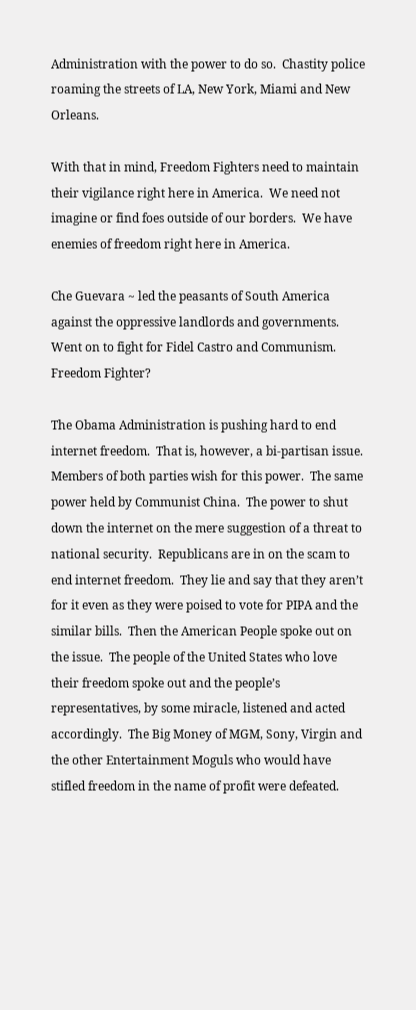Administration with the power to do so.  Chastity police roaming the streets of LA, New York, Miami and New Orleans.

With that in mind, Freedom Fighters need to maintain their vigilance right here in America.  We need not imagine or find foes outside of our borders.  We have enemies of freedom right here in America.

Che Guevara ~ led the peasants of South America against the oppressive landlords and governments. Went on to fight for Fidel Castro and Communism. Freedom Fighter?

The Obama Administration is pushing hard to end internet freedom.  That is, however, a bi-partisan issue.  Members of both parties wish for this power.  The same power held by Communist China.  The power to shut down the internet on the mere suggestion of a threat to national security.  Republicans are in on the scam to end internet freedom.  They lie and say that they aren’t for it even as they were poised to vote for PIPA and the similar bills.  Then the American People spoke out on the issue.  The people of the United States who love their freedom spoke out and the people’s representatives, by some miracle, listened and acted accordingly.  The Big Money of MGM, Sony, Virgin and the other Entertainment Moguls who would have stifled freedom in the name of profit were defeated.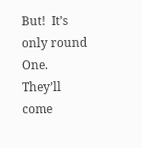But!  It’s only round One.  They’ll come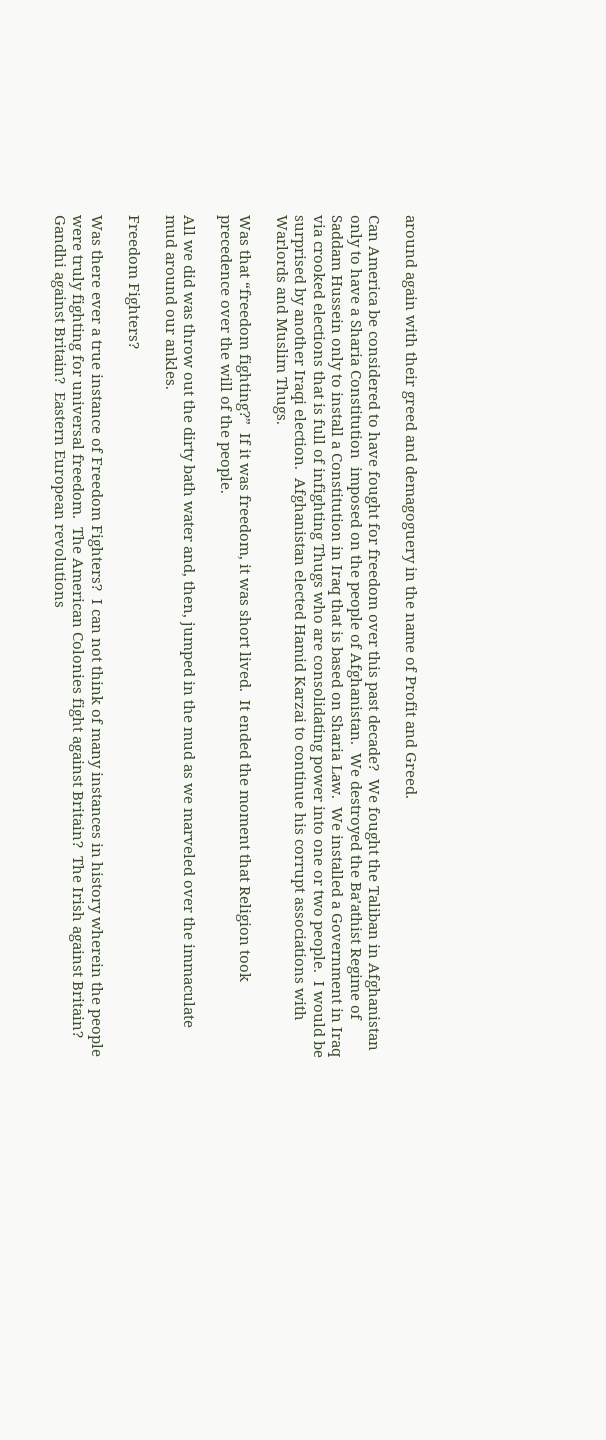around again with their greed and demagoguery in the name of Profit and Greed.

Can America be considered to have fought for freedom over this past decade?  We fought the Taliban in Afghanistan only to have a Sharia Constitution  imposed on the people of Afghanistan.  We destroyed the Ba’athist Regime of Saddam Hussein only to install a Constitution in Iraq that is based on Sharia Law.  We installed a Government in Iraq via crooked elections that is full of infighting Thugs who are consolidating power into one or two people.  I would be surprised by another Iraqi election.  Afghanistan elected Hamid Karzai to continue his corrupt associations with Warlords and Muslim Thugs.

Was that “freedom fighting?”  If it was freedom, it was short lived.  It ended the moment that Religion took precedence over the will of the people.

All we did was throw out the dirty bath water and, then, jumped in the mud as we marveled over the immaculate mud around our ankles.

Freedom Fighters?

Was there ever a true instance of Freedom Fighters?  I can not think of many instances in history wherein the people were truly fighting for universal freedom.  The American Colonies fight against Britain?  The Irish against Britain?  Gandhi against Britain?  Eastern European revolutions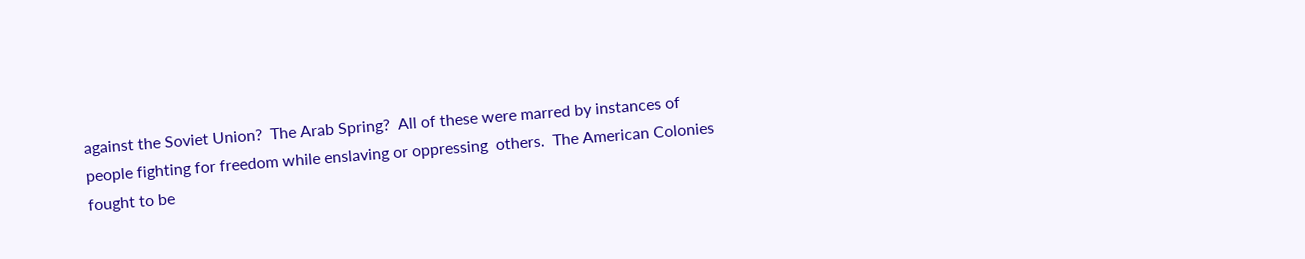against the Soviet Union?  The Arab Spring?  All of these were marred by instances of people fighting for freedom while enslaving or oppressing  others.  The American Colonies fought to be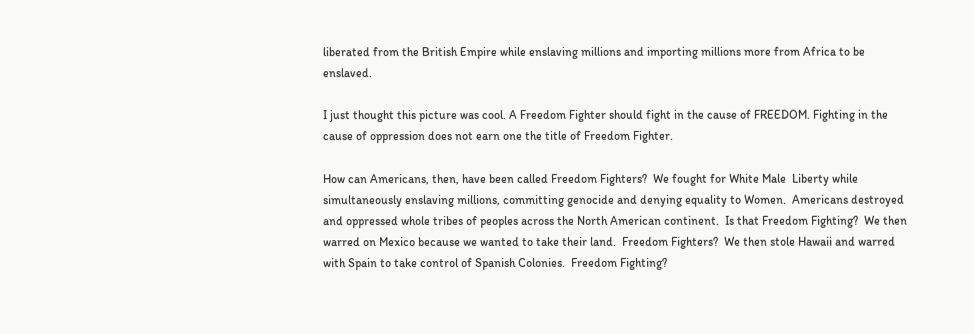liberated from the British Empire while enslaving millions and importing millions more from Africa to be enslaved.

I just thought this picture was cool. A Freedom Fighter should fight in the cause of FREEDOM. Fighting in the cause of oppression does not earn one the title of Freedom Fighter.

How can Americans, then, have been called Freedom Fighters?  We fought for White Male  Liberty while simultaneously enslaving millions, committing genocide and denying equality to Women.  Americans destroyed and oppressed whole tribes of peoples across the North American continent.  Is that Freedom Fighting?  We then warred on Mexico because we wanted to take their land.  Freedom Fighters?  We then stole Hawaii and warred with Spain to take control of Spanish Colonies.  Freedom Fighting?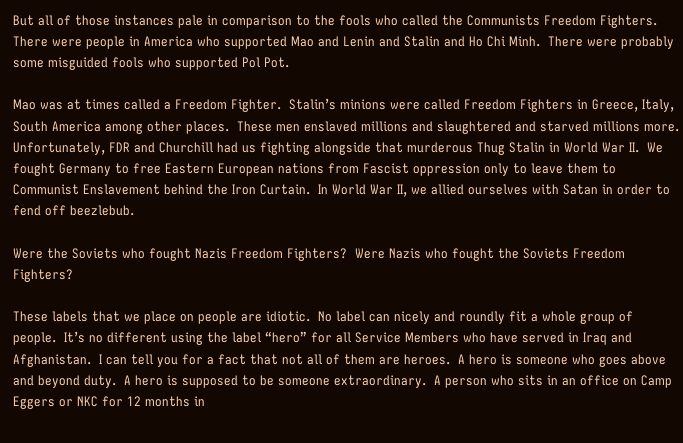But all of those instances pale in comparison to the fools who called the Communists Freedom Fighters.  There were people in America who supported Mao and Lenin and Stalin and Ho Chi Minh.  There were probably some misguided fools who supported Pol Pot.

Mao was at times called a Freedom Fighter.  Stalin’s minions were called Freedom Fighters in Greece, Italy, South America among other places.  These men enslaved millions and slaughtered and starved millions more.  Unfortunately, FDR and Churchill had us fighting alongside that murderous Thug Stalin in World War II.  We fought Germany to free Eastern European nations from Fascist oppression only to leave them to Communist Enslavement behind the Iron Curtain.  In World War II, we allied ourselves with Satan in order to fend off beezlebub.

Were the Soviets who fought Nazis Freedom Fighters?  Were Nazis who fought the Soviets Freedom Fighters?

These labels that we place on people are idiotic.  No label can nicely and roundly fit a whole group of people.  It’s no different using the label “hero” for all Service Members who have served in Iraq and Afghanistan.  I can tell you for a fact that not all of them are heroes.  A hero is someone who goes above and beyond duty.  A hero is supposed to be someone extraordinary.  A person who sits in an office on Camp Eggers or NKC for 12 months in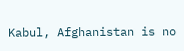Kabul, Afghanistan is no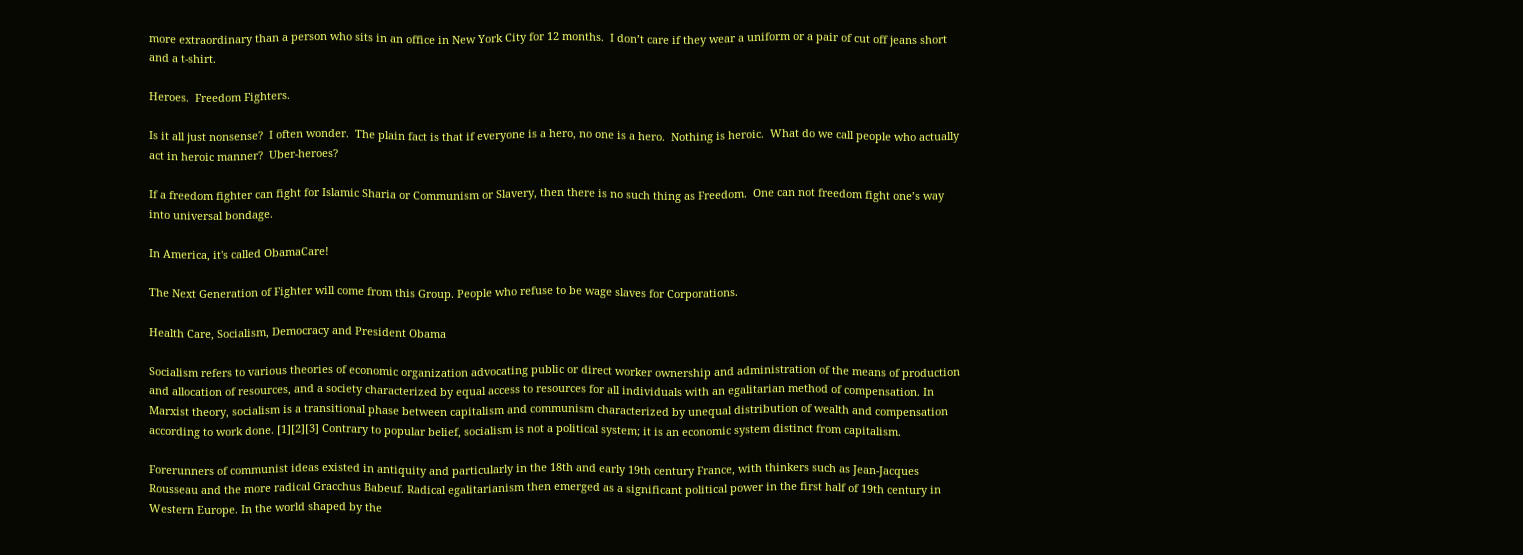more extraordinary than a person who sits in an office in New York City for 12 months.  I don’t care if they wear a uniform or a pair of cut off jeans short and a t-shirt.

Heroes.  Freedom Fighters.

Is it all just nonsense?  I often wonder.  The plain fact is that if everyone is a hero, no one is a hero.  Nothing is heroic.  What do we call people who actually act in heroic manner?  Uber-heroes?

If a freedom fighter can fight for Islamic Sharia or Communism or Slavery, then there is no such thing as Freedom.  One can not freedom fight one’s way into universal bondage.

In America, it's called ObamaCare!

The Next Generation of Fighter will come from this Group. People who refuse to be wage slaves for Corporations.

Health Care, Socialism, Democracy and President Obama

Socialism refers to various theories of economic organization advocating public or direct worker ownership and administration of the means of production and allocation of resources, and a society characterized by equal access to resources for all individuals with an egalitarian method of compensation. In Marxist theory, socialism is a transitional phase between capitalism and communism characterized by unequal distribution of wealth and compensation according to work done. [1][2][3] Contrary to popular belief, socialism is not a political system; it is an economic system distinct from capitalism.

Forerunners of communist ideas existed in antiquity and particularly in the 18th and early 19th century France, with thinkers such as Jean-Jacques Rousseau and the more radical Gracchus Babeuf. Radical egalitarianism then emerged as a significant political power in the first half of 19th century in Western Europe. In the world shaped by the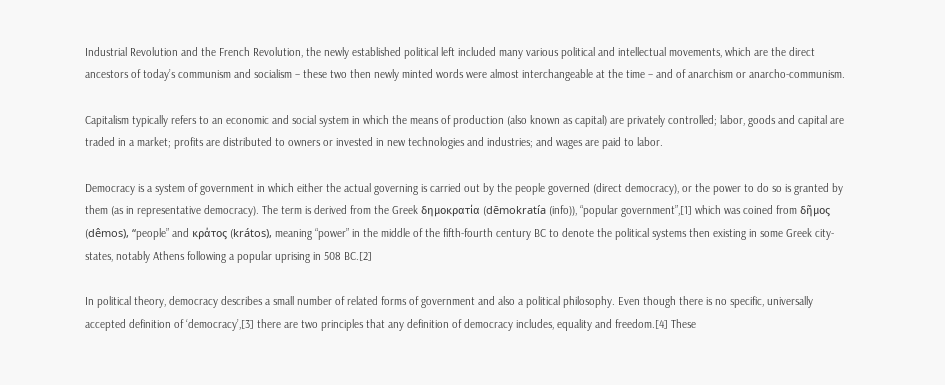Industrial Revolution and the French Revolution, the newly established political left included many various political and intellectual movements, which are the direct ancestors of today’s communism and socialism – these two then newly minted words were almost interchangeable at the time – and of anarchism or anarcho-communism.

Capitalism typically refers to an economic and social system in which the means of production (also known as capital) are privately controlled; labor, goods and capital are traded in a market; profits are distributed to owners or invested in new technologies and industries; and wages are paid to labor.

Democracy is a system of government in which either the actual governing is carried out by the people governed (direct democracy), or the power to do so is granted by them (as in representative democracy). The term is derived from the Greek δημοκρατία (dēmokratía (info)), “popular government”,[1] which was coined from δῆμος (dêmos), “people” and κράτος (krátos), meaning “power” in the middle of the fifth-fourth century BC to denote the political systems then existing in some Greek city-states, notably Athens following a popular uprising in 508 BC.[2]

In political theory, democracy describes a small number of related forms of government and also a political philosophy. Even though there is no specific, universally accepted definition of ‘democracy’,[3] there are two principles that any definition of democracy includes, equality and freedom.[4] These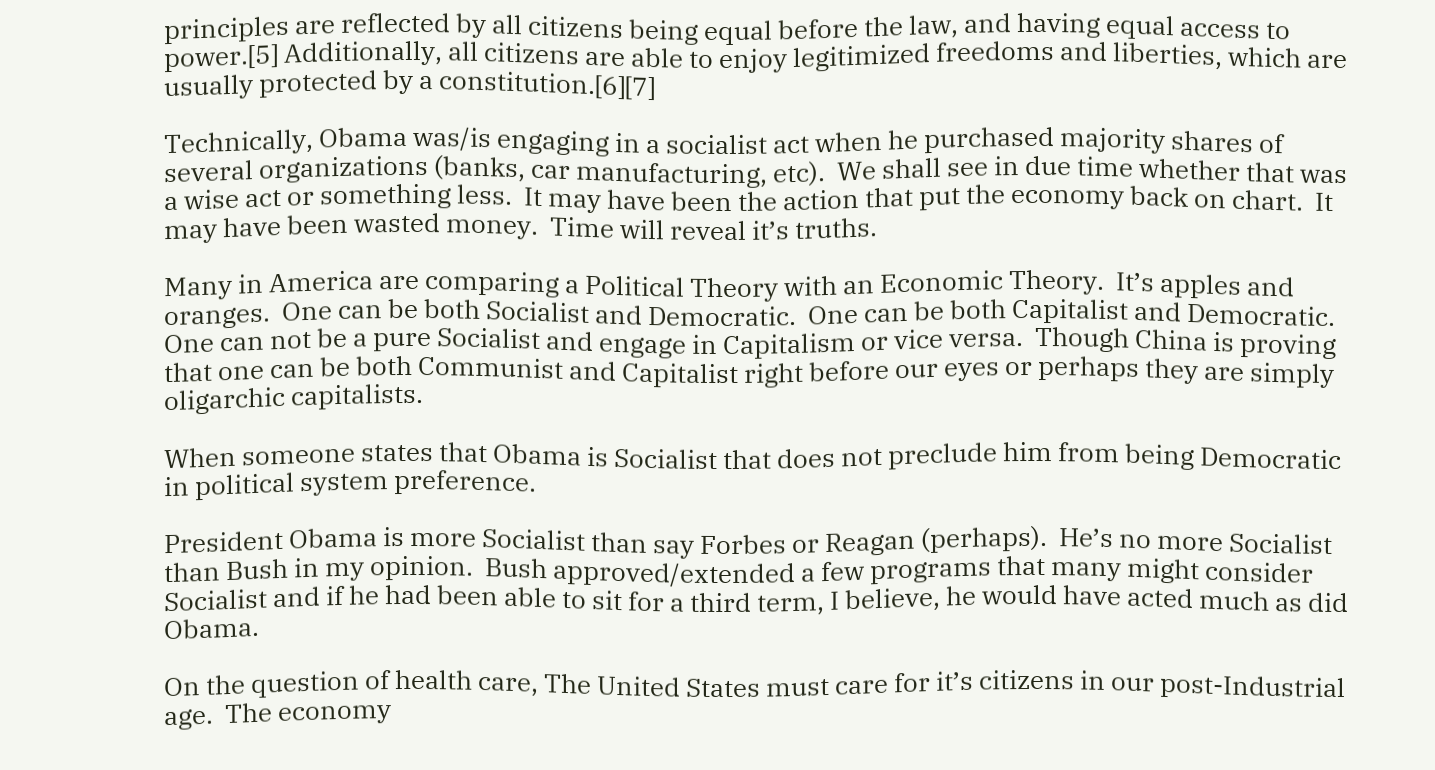principles are reflected by all citizens being equal before the law, and having equal access to power.[5] Additionally, all citizens are able to enjoy legitimized freedoms and liberties, which are usually protected by a constitution.[6][7]

Technically, Obama was/is engaging in a socialist act when he purchased majority shares of several organizations (banks, car manufacturing, etc).  We shall see in due time whether that was a wise act or something less.  It may have been the action that put the economy back on chart.  It may have been wasted money.  Time will reveal it’s truths.

Many in America are comparing a Political Theory with an Economic Theory.  It’s apples and oranges.  One can be both Socialist and Democratic.  One can be both Capitalist and Democratic.  One can not be a pure Socialist and engage in Capitalism or vice versa.  Though China is proving that one can be both Communist and Capitalist right before our eyes or perhaps they are simply oligarchic capitalists.

When someone states that Obama is Socialist that does not preclude him from being Democratic in political system preference.

President Obama is more Socialist than say Forbes or Reagan (perhaps).  He’s no more Socialist than Bush in my opinion.  Bush approved/extended a few programs that many might consider Socialist and if he had been able to sit for a third term, I believe, he would have acted much as did Obama.

On the question of health care, The United States must care for it’s citizens in our post-Industrial age.  The economy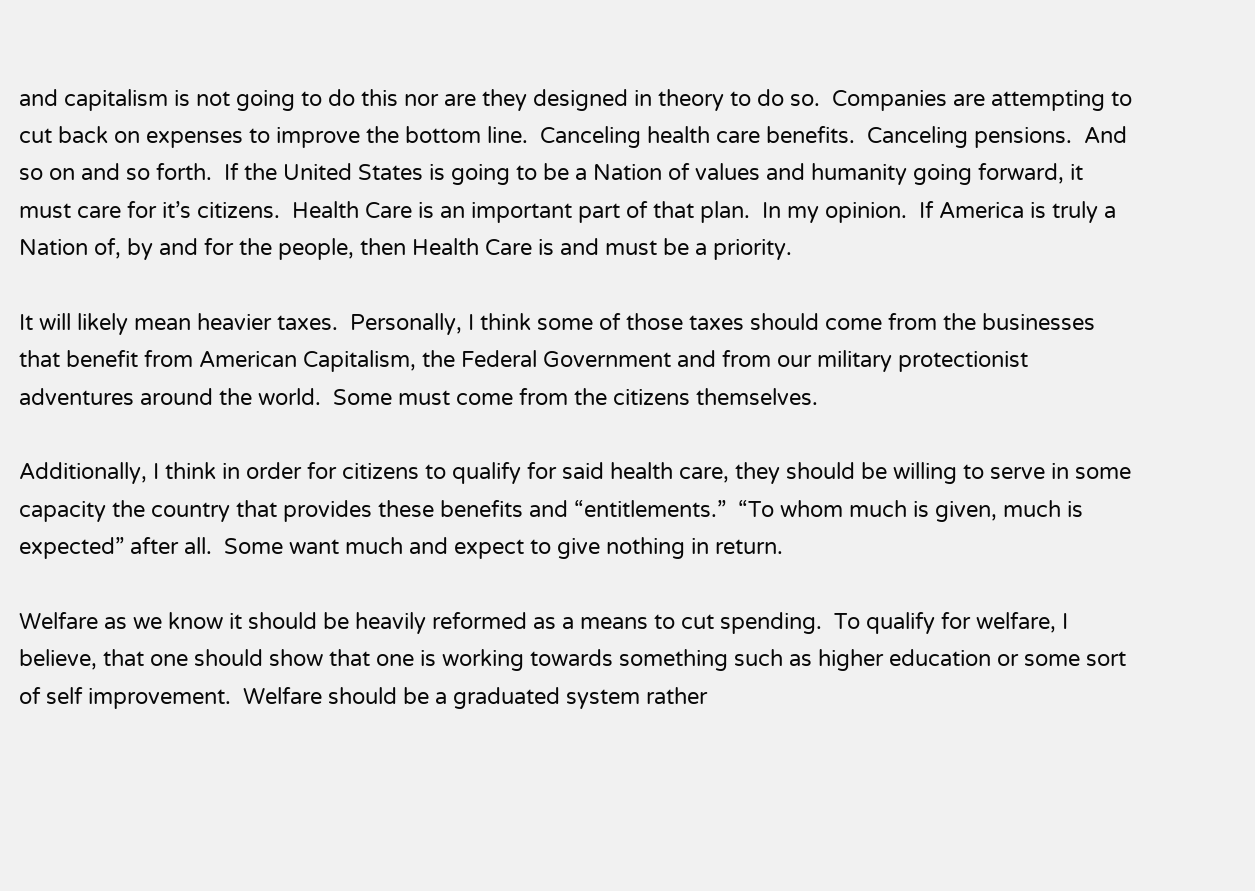and capitalism is not going to do this nor are they designed in theory to do so.  Companies are attempting to cut back on expenses to improve the bottom line.  Canceling health care benefits.  Canceling pensions.  And so on and so forth.  If the United States is going to be a Nation of values and humanity going forward, it must care for it’s citizens.  Health Care is an important part of that plan.  In my opinion.  If America is truly a Nation of, by and for the people, then Health Care is and must be a priority.

It will likely mean heavier taxes.  Personally, I think some of those taxes should come from the businesses that benefit from American Capitalism, the Federal Government and from our military protectionist adventures around the world.  Some must come from the citizens themselves.

Additionally, I think in order for citizens to qualify for said health care, they should be willing to serve in some capacity the country that provides these benefits and “entitlements.”  “To whom much is given, much is expected” after all.  Some want much and expect to give nothing in return.

Welfare as we know it should be heavily reformed as a means to cut spending.  To qualify for welfare, I believe, that one should show that one is working towards something such as higher education or some sort of self improvement.  Welfare should be a graduated system rather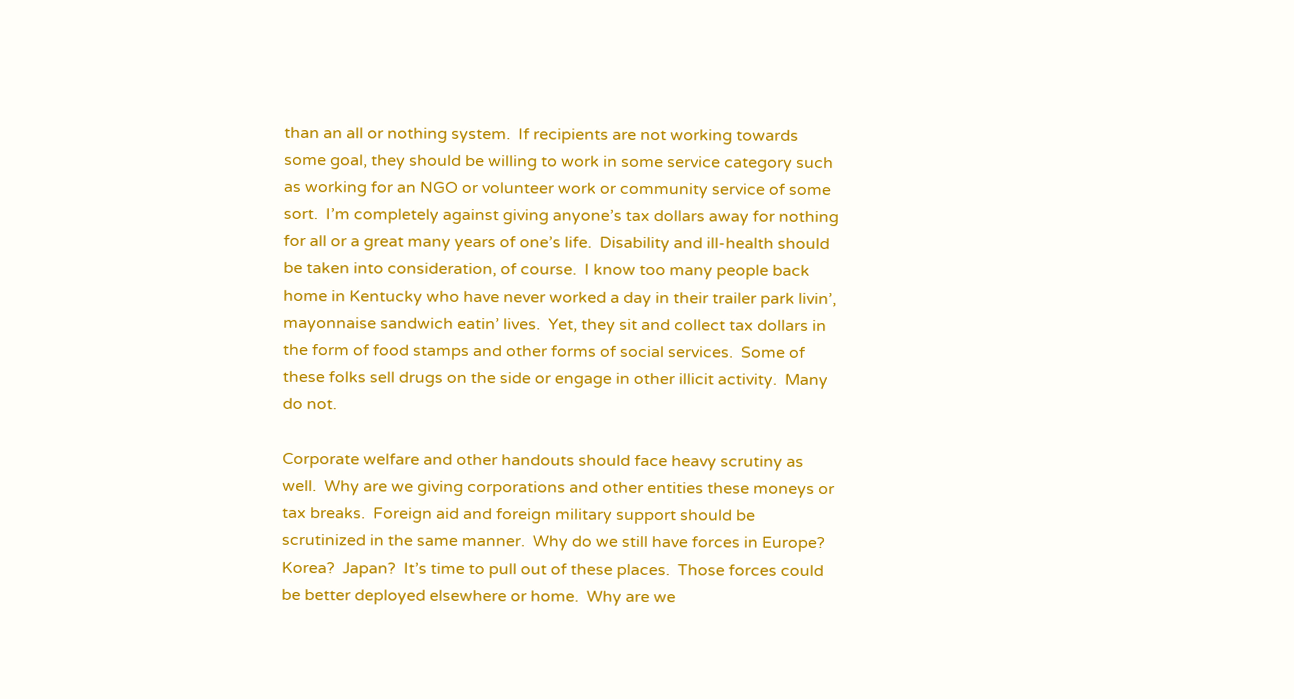than an all or nothing system.  If recipients are not working towards some goal, they should be willing to work in some service category such as working for an NGO or volunteer work or community service of some sort.  I’m completely against giving anyone’s tax dollars away for nothing for all or a great many years of one’s life.  Disability and ill-health should be taken into consideration, of course.  I know too many people back home in Kentucky who have never worked a day in their trailer park livin’, mayonnaise sandwich eatin’ lives.  Yet, they sit and collect tax dollars in the form of food stamps and other forms of social services.  Some of these folks sell drugs on the side or engage in other illicit activity.  Many do not.

Corporate welfare and other handouts should face heavy scrutiny as well.  Why are we giving corporations and other entities these moneys or tax breaks.  Foreign aid and foreign military support should be scrutinized in the same manner.  Why do we still have forces in Europe?  Korea?  Japan?  It’s time to pull out of these places.  Those forces could be better deployed elsewhere or home.  Why are we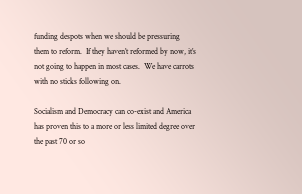funding despots when we should be pressuring them to reform.  If they haven’t reformed by now, it’s not going to happen in most cases.  We have carrots with no sticks following on.

Socialism and Democracy can co-exist and America has proven this to a more or less limited degree over the past 70 or so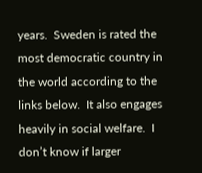years.  Sweden is rated the most democratic country in the world according to the links below.  It also engages heavily in social welfare.  I don’t know if larger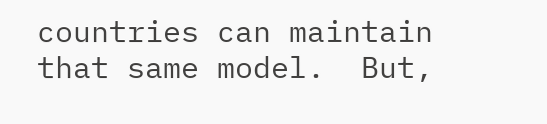countries can maintain that same model.  But,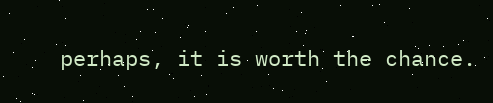perhaps, it is worth the chance.